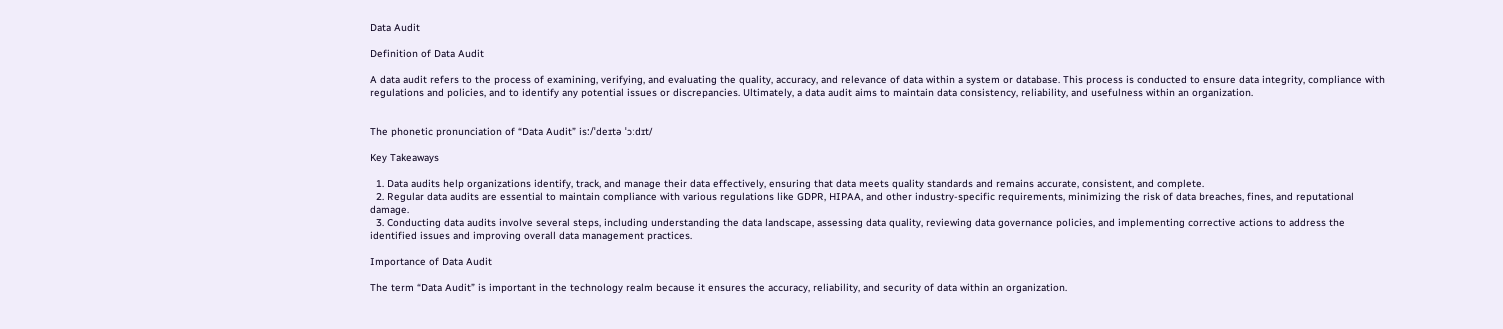Data Audit

Definition of Data Audit

A data audit refers to the process of examining, verifying, and evaluating the quality, accuracy, and relevance of data within a system or database. This process is conducted to ensure data integrity, compliance with regulations and policies, and to identify any potential issues or discrepancies. Ultimately, a data audit aims to maintain data consistency, reliability, and usefulness within an organization.


The phonetic pronunciation of “Data Audit” is:/ˈdeɪtə ˈɔːdɪt/

Key Takeaways

  1. Data audits help organizations identify, track, and manage their data effectively, ensuring that data meets quality standards and remains accurate, consistent, and complete.
  2. Regular data audits are essential to maintain compliance with various regulations like GDPR, HIPAA, and other industry-specific requirements, minimizing the risk of data breaches, fines, and reputational damage.
  3. Conducting data audits involve several steps, including understanding the data landscape, assessing data quality, reviewing data governance policies, and implementing corrective actions to address the identified issues and improving overall data management practices.

Importance of Data Audit

The term “Data Audit” is important in the technology realm because it ensures the accuracy, reliability, and security of data within an organization.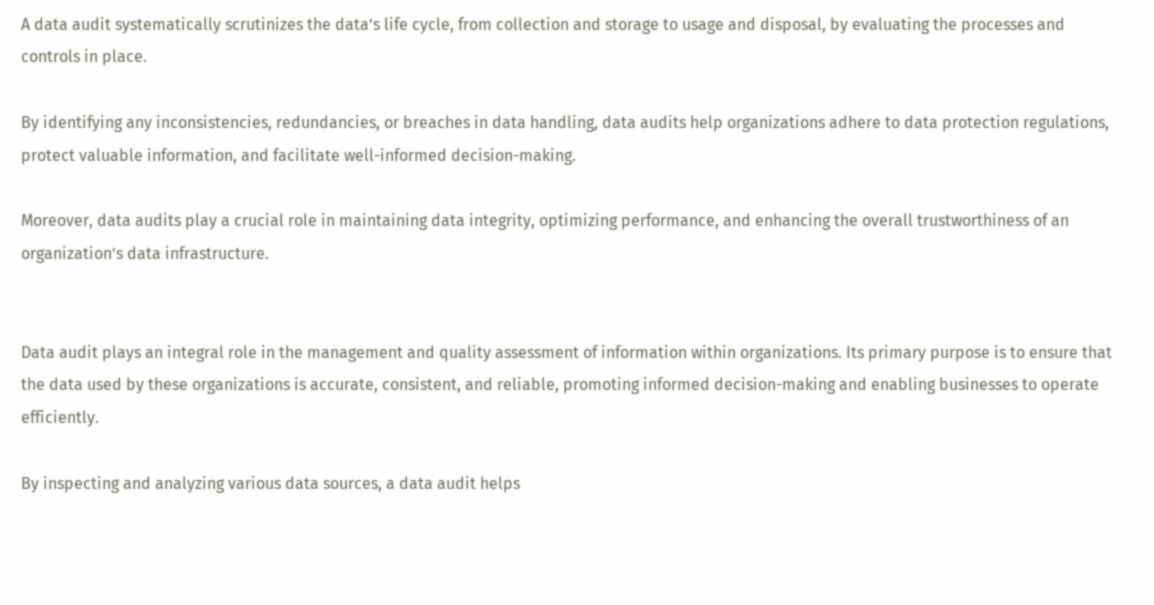A data audit systematically scrutinizes the data’s life cycle, from collection and storage to usage and disposal, by evaluating the processes and controls in place.

By identifying any inconsistencies, redundancies, or breaches in data handling, data audits help organizations adhere to data protection regulations, protect valuable information, and facilitate well-informed decision-making.

Moreover, data audits play a crucial role in maintaining data integrity, optimizing performance, and enhancing the overall trustworthiness of an organization’s data infrastructure.


Data audit plays an integral role in the management and quality assessment of information within organizations. Its primary purpose is to ensure that the data used by these organizations is accurate, consistent, and reliable, promoting informed decision-making and enabling businesses to operate efficiently.

By inspecting and analyzing various data sources, a data audit helps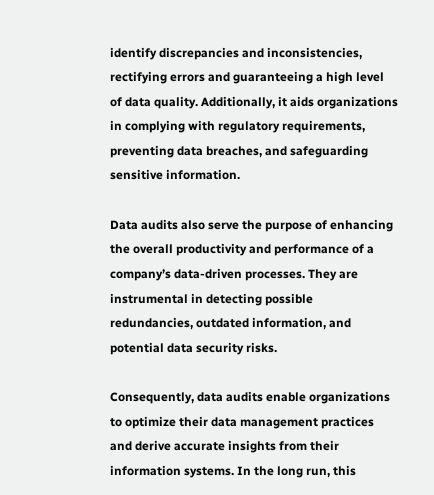identify discrepancies and inconsistencies, rectifying errors and guaranteeing a high level of data quality. Additionally, it aids organizations in complying with regulatory requirements, preventing data breaches, and safeguarding sensitive information.

Data audits also serve the purpose of enhancing the overall productivity and performance of a company’s data-driven processes. They are instrumental in detecting possible redundancies, outdated information, and potential data security risks.

Consequently, data audits enable organizations to optimize their data management practices and derive accurate insights from their information systems. In the long run, this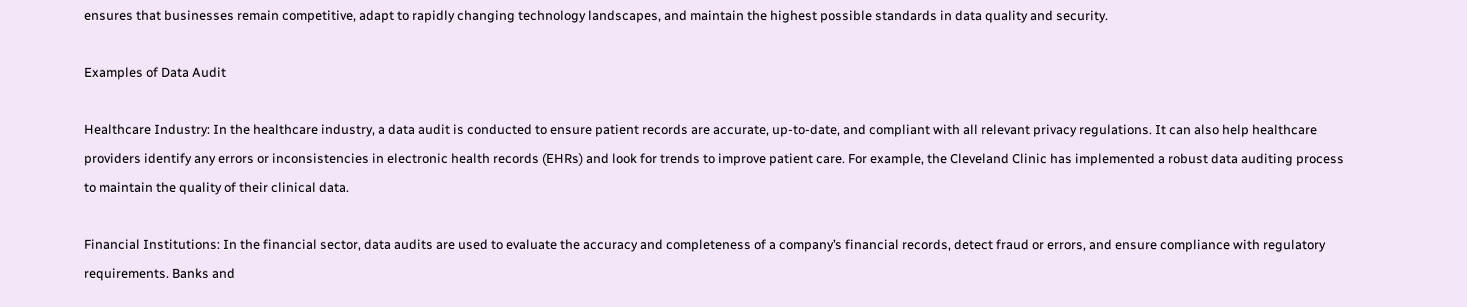ensures that businesses remain competitive, adapt to rapidly changing technology landscapes, and maintain the highest possible standards in data quality and security.

Examples of Data Audit

Healthcare Industry: In the healthcare industry, a data audit is conducted to ensure patient records are accurate, up-to-date, and compliant with all relevant privacy regulations. It can also help healthcare providers identify any errors or inconsistencies in electronic health records (EHRs) and look for trends to improve patient care. For example, the Cleveland Clinic has implemented a robust data auditing process to maintain the quality of their clinical data.

Financial Institutions: In the financial sector, data audits are used to evaluate the accuracy and completeness of a company’s financial records, detect fraud or errors, and ensure compliance with regulatory requirements. Banks and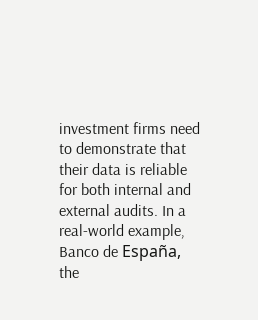investment firms need to demonstrate that their data is reliable for both internal and external audits. In a real-world example, Banco de España, the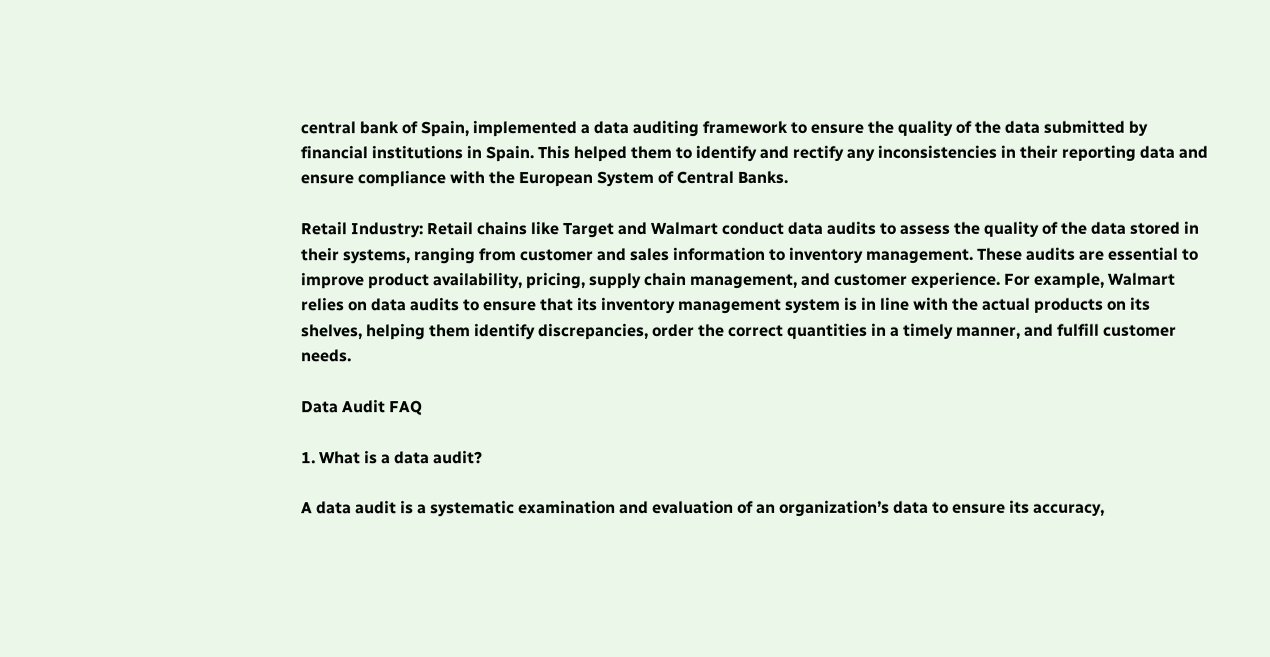central bank of Spain, implemented a data auditing framework to ensure the quality of the data submitted by financial institutions in Spain. This helped them to identify and rectify any inconsistencies in their reporting data and ensure compliance with the European System of Central Banks.

Retail Industry: Retail chains like Target and Walmart conduct data audits to assess the quality of the data stored in their systems, ranging from customer and sales information to inventory management. These audits are essential to improve product availability, pricing, supply chain management, and customer experience. For example, Walmart relies on data audits to ensure that its inventory management system is in line with the actual products on its shelves, helping them identify discrepancies, order the correct quantities in a timely manner, and fulfill customer needs.

Data Audit FAQ

1. What is a data audit?

A data audit is a systematic examination and evaluation of an organization’s data to ensure its accuracy,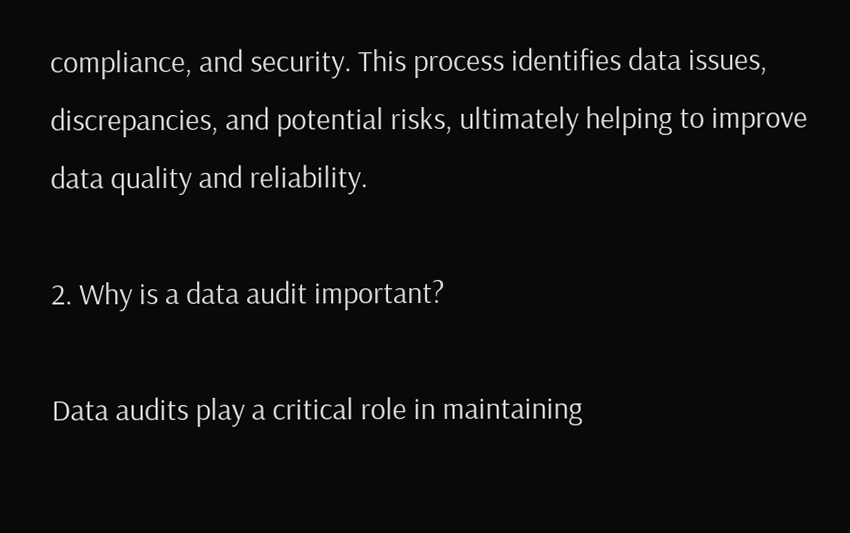compliance, and security. This process identifies data issues, discrepancies, and potential risks, ultimately helping to improve data quality and reliability.

2. Why is a data audit important?

Data audits play a critical role in maintaining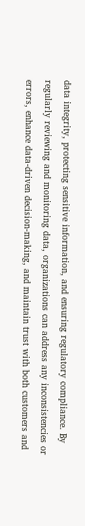data integrity, protecting sensitive information, and ensuring regulatory compliance. By regularly reviewing and monitoring data, organizations can address any inconsistencies or errors, enhance data-driven decision-making, and maintain trust with both customers and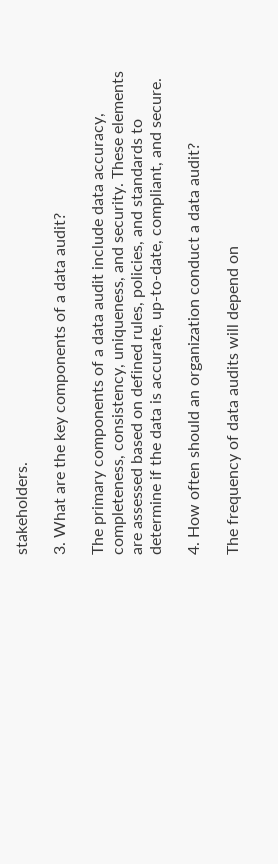stakeholders.

3. What are the key components of a data audit?

The primary components of a data audit include data accuracy, completeness, consistency, uniqueness, and security. These elements are assessed based on defined rules, policies, and standards to determine if the data is accurate, up-to-date, compliant, and secure.

4. How often should an organization conduct a data audit?

The frequency of data audits will depend on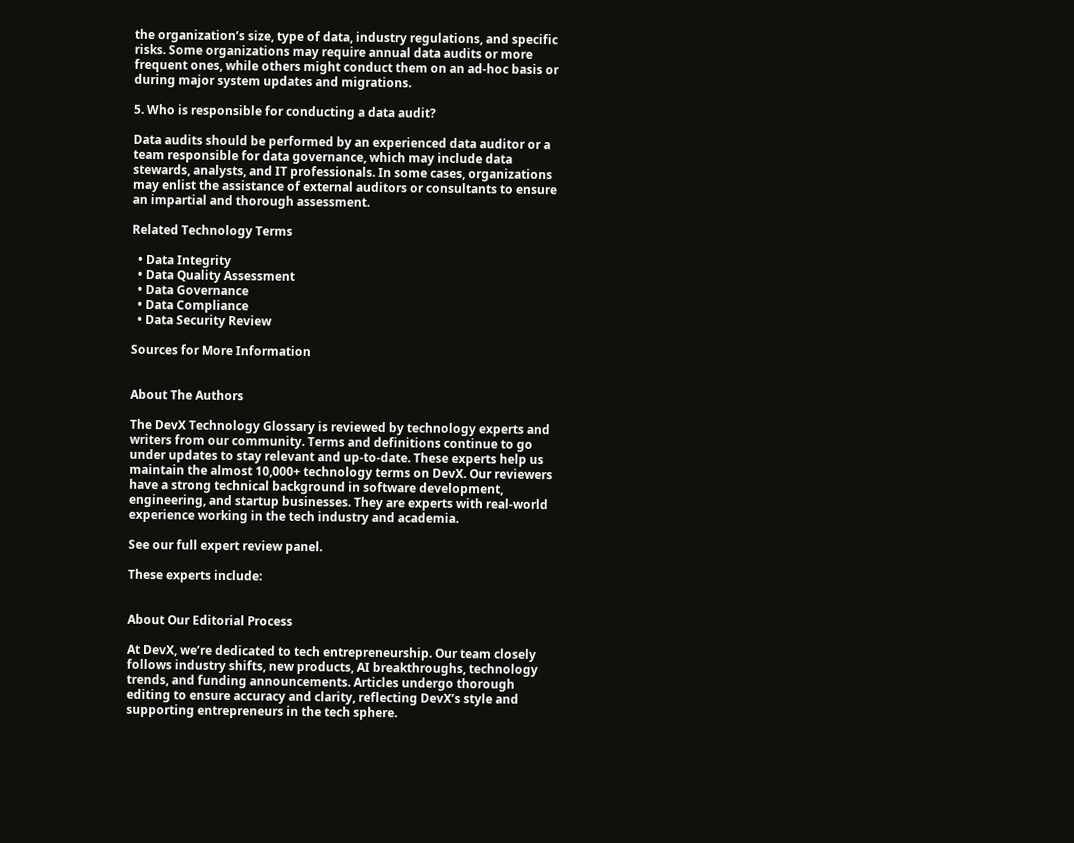the organization’s size, type of data, industry regulations, and specific risks. Some organizations may require annual data audits or more frequent ones, while others might conduct them on an ad-hoc basis or during major system updates and migrations.

5. Who is responsible for conducting a data audit?

Data audits should be performed by an experienced data auditor or a team responsible for data governance, which may include data stewards, analysts, and IT professionals. In some cases, organizations may enlist the assistance of external auditors or consultants to ensure an impartial and thorough assessment.

Related Technology Terms

  • Data Integrity
  • Data Quality Assessment
  • Data Governance
  • Data Compliance
  • Data Security Review

Sources for More Information


About The Authors

The DevX Technology Glossary is reviewed by technology experts and writers from our community. Terms and definitions continue to go under updates to stay relevant and up-to-date. These experts help us maintain the almost 10,000+ technology terms on DevX. Our reviewers have a strong technical background in software development, engineering, and startup businesses. They are experts with real-world experience working in the tech industry and academia.

See our full expert review panel.

These experts include:


About Our Editorial Process

At DevX, we’re dedicated to tech entrepreneurship. Our team closely follows industry shifts, new products, AI breakthroughs, technology trends, and funding announcements. Articles undergo thorough editing to ensure accuracy and clarity, reflecting DevX’s style and supporting entrepreneurs in the tech sphere.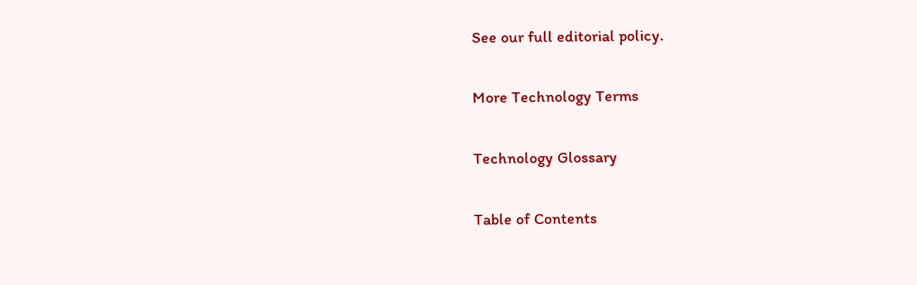See our full editorial policy.

More Technology Terms

Technology Glossary

Table of Contents